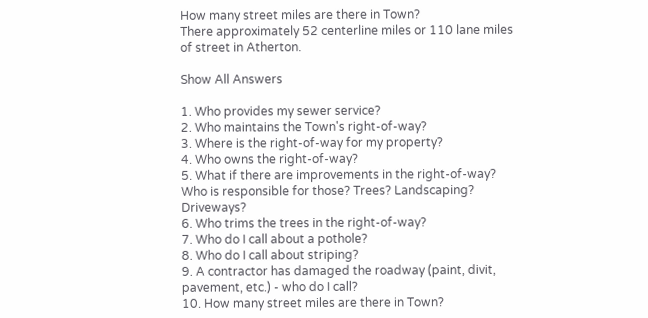How many street miles are there in Town?
There approximately 52 centerline miles or 110 lane miles of street in Atherton.

Show All Answers

1. Who provides my sewer service?
2. Who maintains the Town's right-of-way?
3. Where is the right-of-way for my property?
4. Who owns the right-of-way?
5. What if there are improvements in the right-of-way? Who is responsible for those? Trees? Landscaping? Driveways?
6. Who trims the trees in the right-of-way?
7. Who do I call about a pothole?
8. Who do I call about striping?
9. A contractor has damaged the roadway (paint, divit, pavement, etc.) - who do I call?
10. How many street miles are there in Town?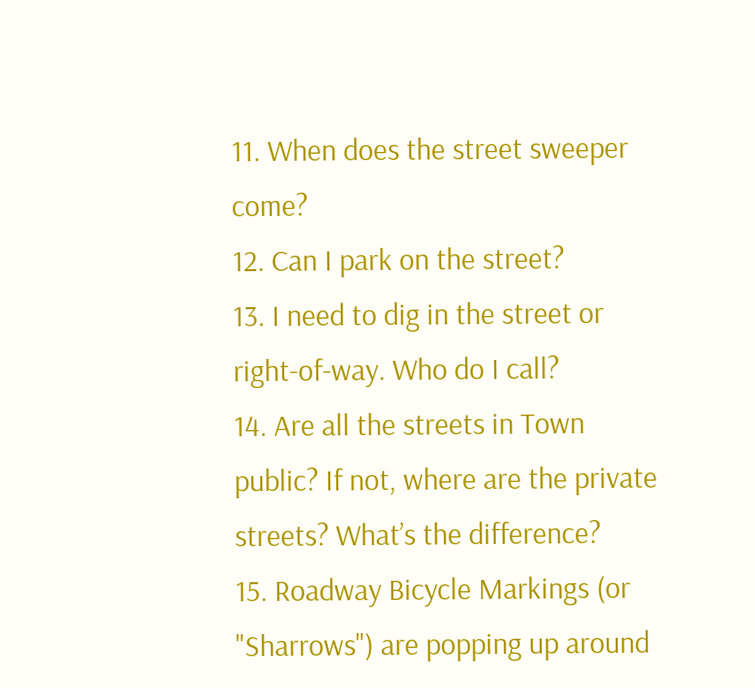11. When does the street sweeper come?
12. Can I park on the street?
13. I need to dig in the street or right-of-way. Who do I call?
14. Are all the streets in Town public? If not, where are the private streets? What’s the difference?
15. Roadway Bicycle Markings (or "Sharrows") are popping up around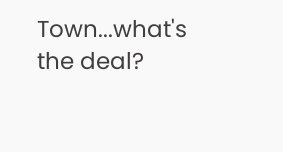Town...what's the deal?